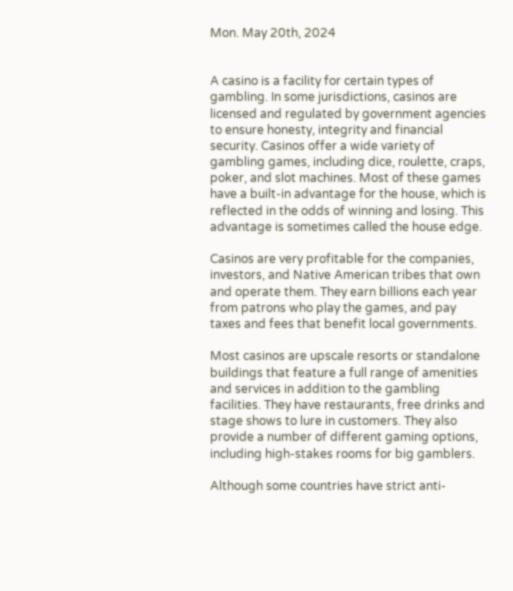Mon. May 20th, 2024


A casino is a facility for certain types of gambling. In some jurisdictions, casinos are licensed and regulated by government agencies to ensure honesty, integrity and financial security. Casinos offer a wide variety of gambling games, including dice, roulette, craps, poker, and slot machines. Most of these games have a built-in advantage for the house, which is reflected in the odds of winning and losing. This advantage is sometimes called the house edge.

Casinos are very profitable for the companies, investors, and Native American tribes that own and operate them. They earn billions each year from patrons who play the games, and pay taxes and fees that benefit local governments.

Most casinos are upscale resorts or standalone buildings that feature a full range of amenities and services in addition to the gambling facilities. They have restaurants, free drinks and stage shows to lure in customers. They also provide a number of different gaming options, including high-stakes rooms for big gamblers.

Although some countries have strict anti-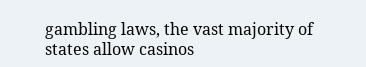gambling laws, the vast majority of states allow casinos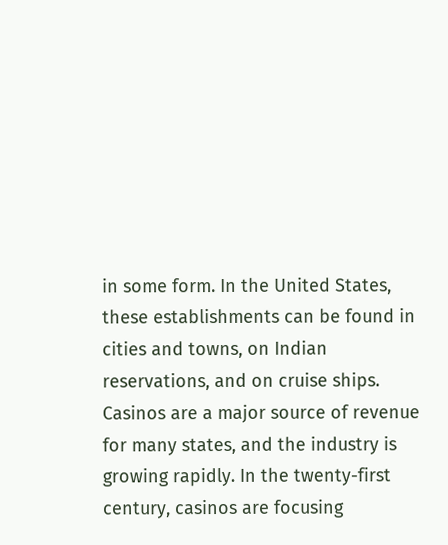in some form. In the United States, these establishments can be found in cities and towns, on Indian reservations, and on cruise ships. Casinos are a major source of revenue for many states, and the industry is growing rapidly. In the twenty-first century, casinos are focusing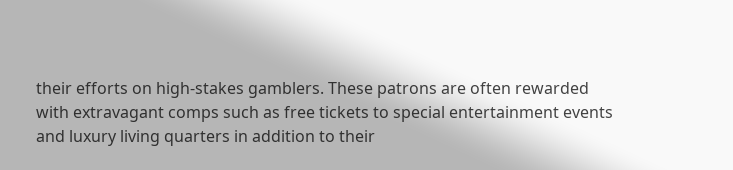their efforts on high-stakes gamblers. These patrons are often rewarded with extravagant comps such as free tickets to special entertainment events and luxury living quarters in addition to their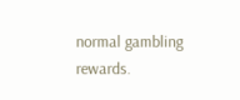normal gambling rewards.